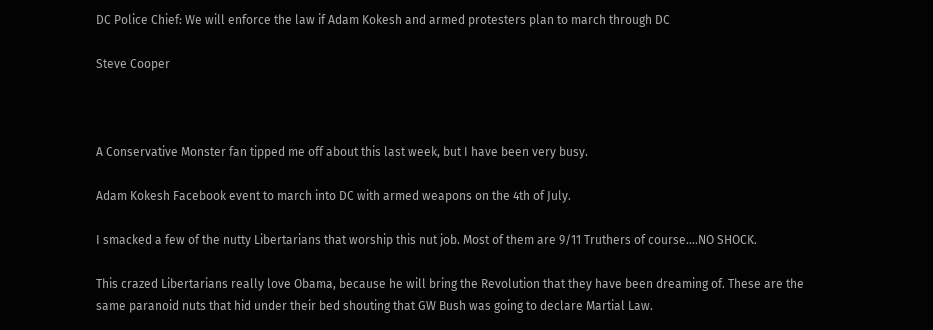DC Police Chief: We will enforce the law if Adam Kokesh and armed protesters plan to march through DC

Steve Cooper



A Conservative Monster fan tipped me off about this last week, but I have been very busy.

Adam Kokesh Facebook event to march into DC with armed weapons on the 4th of July.

I smacked a few of the nutty Libertarians that worship this nut job. Most of them are 9/11 Truthers of course….NO SHOCK.

This crazed Libertarians really love Obama, because he will bring the Revolution that they have been dreaming of. These are the same paranoid nuts that hid under their bed shouting that GW Bush was going to declare Martial Law.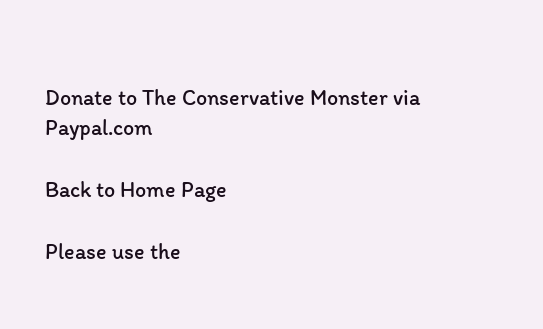Donate to The Conservative Monster via Paypal.com

Back to Home Page

Please use the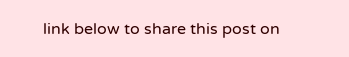link below to share this post on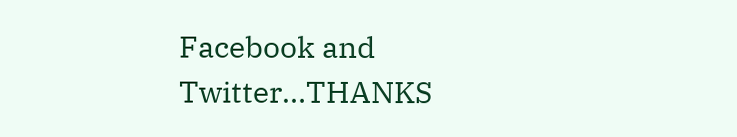Facebook and Twitter…THANKS